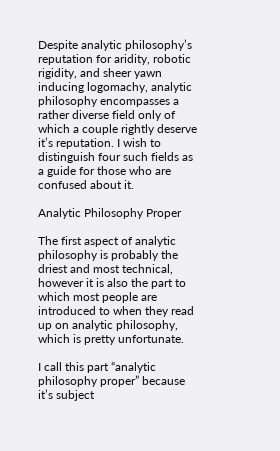Despite analytic philosophy’s reputation for aridity, robotic rigidity, and sheer yawn inducing logomachy, analytic philosophy encompasses a rather diverse field only of which a couple rightly deserve it’s reputation. I wish to distinguish four such fields as a guide for those who are confused about it.

Analytic Philosophy Proper

The first aspect of analytic philosophy is probably the driest and most technical, however it is also the part to which most people are introduced to when they read up on analytic philosophy, which is pretty unfortunate.

I call this part “analytic philosophy proper” because it’s subject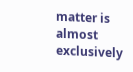matter is almost exclusively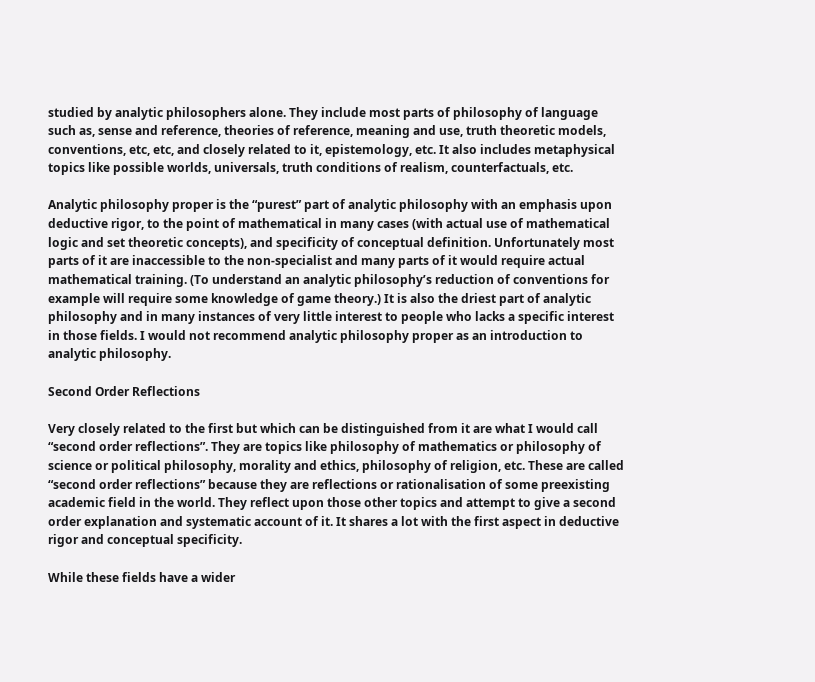studied by analytic philosophers alone. They include most parts of philosophy of language such as, sense and reference, theories of reference, meaning and use, truth theoretic models, conventions, etc, etc, and closely related to it, epistemology, etc. It also includes metaphysical topics like possible worlds, universals, truth conditions of realism, counterfactuals, etc.

Analytic philosophy proper is the “purest” part of analytic philosophy with an emphasis upon deductive rigor, to the point of mathematical in many cases (with actual use of mathematical logic and set theoretic concepts), and specificity of conceptual definition. Unfortunately most parts of it are inaccessible to the non-specialist and many parts of it would require actual mathematical training. (To understand an analytic philosophy’s reduction of conventions for example will require some knowledge of game theory.) It is also the driest part of analytic philosophy and in many instances of very little interest to people who lacks a specific interest in those fields. I would not recommend analytic philosophy proper as an introduction to analytic philosophy.

Second Order Reflections

Very closely related to the first but which can be distinguished from it are what I would call “second order reflections”. They are topics like philosophy of mathematics or philosophy of science or political philosophy, morality and ethics, philosophy of religion, etc. These are called “second order reflections” because they are reflections or rationalisation of some preexisting academic field in the world. They reflect upon those other topics and attempt to give a second order explanation and systematic account of it. It shares a lot with the first aspect in deductive rigor and conceptual specificity.

While these fields have a wider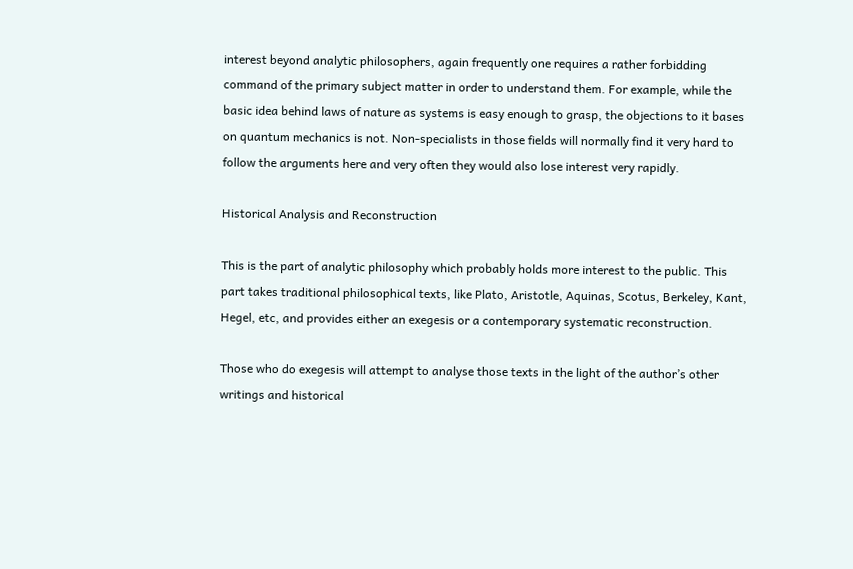interest beyond analytic philosophers, again frequently one requires a rather forbidding command of the primary subject matter in order to understand them. For example, while the basic idea behind laws of nature as systems is easy enough to grasp, the objections to it bases on quantum mechanics is not. Non-specialists in those fields will normally find it very hard to follow the arguments here and very often they would also lose interest very rapidly.

Historical Analysis and Reconstruction

This is the part of analytic philosophy which probably holds more interest to the public. This part takes traditional philosophical texts, like Plato, Aristotle, Aquinas, Scotus, Berkeley, Kant, Hegel, etc, and provides either an exegesis or a contemporary systematic reconstruction.

Those who do exegesis will attempt to analyse those texts in the light of the author’s other writings and historical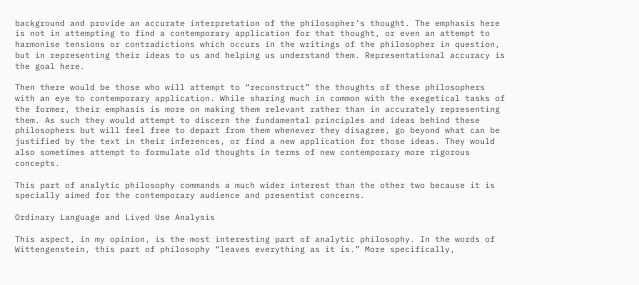background and provide an accurate interpretation of the philosopher’s thought. The emphasis here is not in attempting to find a contemporary application for that thought, or even an attempt to harmonise tensions or contradictions which occurs in the writings of the philosopher in question, but in representing their ideas to us and helping us understand them. Representational accuracy is the goal here.

Then there would be those who will attempt to “reconstruct” the thoughts of these philosophers with an eye to contemporary application. While sharing much in common with the exegetical tasks of the former, their emphasis is more on making them relevant rather than in accurately representing them. As such they would attempt to discern the fundamental principles and ideas behind these philosophers but will feel free to depart from them whenever they disagree, go beyond what can be justified by the text in their inferences, or find a new application for those ideas. They would also sometimes attempt to formulate old thoughts in terms of new contemporary more rigorous concepts.

This part of analytic philosophy commands a much wider interest than the other two because it is specially aimed for the contemporary audience and presentist concerns.

Ordinary Language and Lived Use Analysis

This aspect, in my opinion, is the most interesting part of analytic philosophy. In the words of Wittengenstein, this part of philosophy “leaves everything as it is.” More specifically,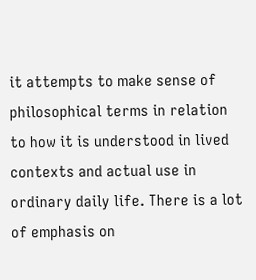it attempts to make sense of philosophical terms in relation to how it is understood in lived contexts and actual use in ordinary daily life. There is a lot of emphasis on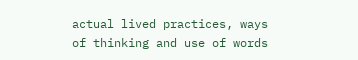actual lived practices, ways of thinking and use of words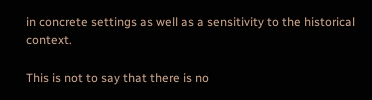in concrete settings as well as a sensitivity to the historical context.

This is not to say that there is no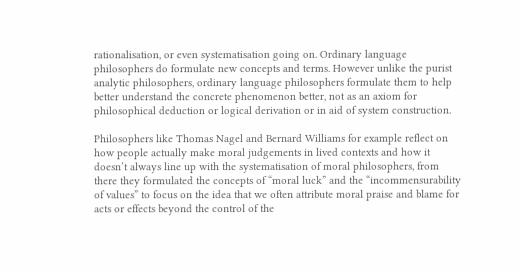rationalisation, or even systematisation going on. Ordinary language philosophers do formulate new concepts and terms. However unlike the purist analytic philosophers, ordinary language philosophers formulate them to help better understand the concrete phenomenon better, not as an axiom for philosophical deduction or logical derivation or in aid of system construction.

Philosophers like Thomas Nagel and Bernard Williams for example reflect on how people actually make moral judgements in lived contexts and how it doesn’t always line up with the systematisation of moral philosophers, from there they formulated the concepts of “moral luck” and the “incommensurability of values” to focus on the idea that we often attribute moral praise and blame for acts or effects beyond the control of the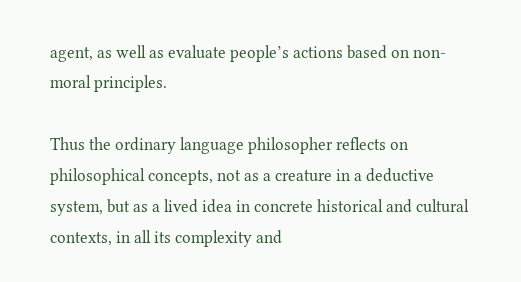agent, as well as evaluate people’s actions based on non-moral principles.

Thus the ordinary language philosopher reflects on philosophical concepts, not as a creature in a deductive system, but as a lived idea in concrete historical and cultural contexts, in all its complexity and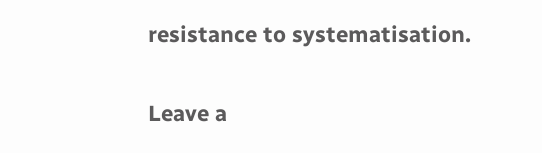resistance to systematisation.

Leave a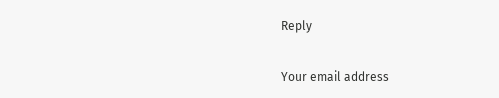Reply

Your email address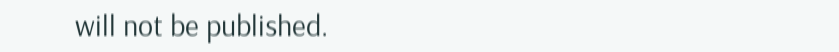will not be published.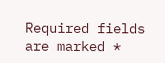Required fields are marked *